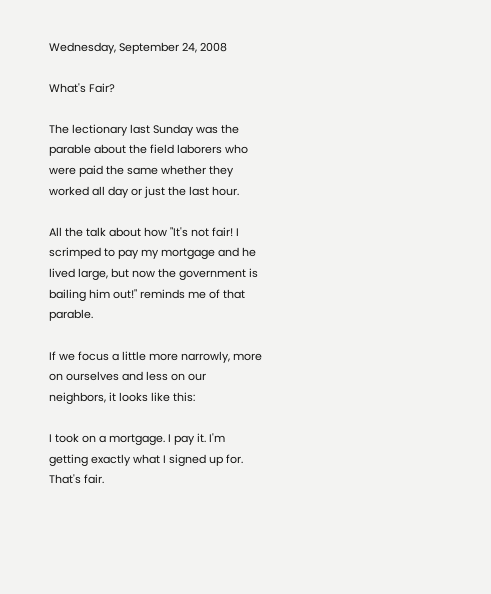Wednesday, September 24, 2008

What's Fair?

The lectionary last Sunday was the parable about the field laborers who were paid the same whether they worked all day or just the last hour.

All the talk about how "It's not fair! I scrimped to pay my mortgage and he lived large, but now the government is bailing him out!" reminds me of that parable.

If we focus a little more narrowly, more on ourselves and less on our neighbors, it looks like this:

I took on a mortgage. I pay it. I'm getting exactly what I signed up for. That's fair.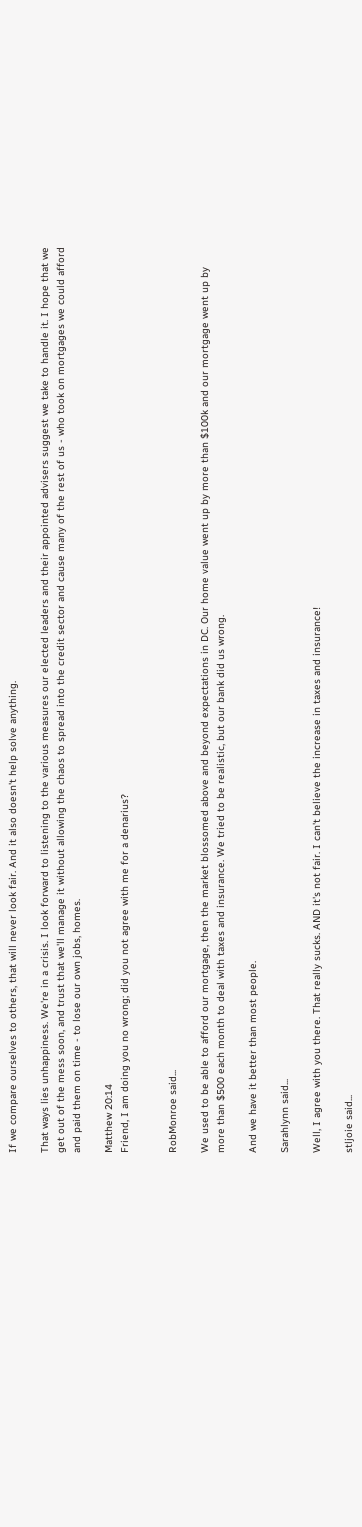If we compare ourselves to others, that will never look fair. And it also doesn't help solve anything.

That ways lies unhappiness. We're in a crisis. I look forward to listening to the various measures our elected leaders and their appointed advisers suggest we take to handle it. I hope that we get out of the mess soon, and trust that we'll manage it without allowing the chaos to spread into the credit sector and cause many of the rest of us - who took on mortgages we could afford and paid them on time - to lose our own jobs, homes.

Matthew 20:14
Friend, I am doing you no wrong; did you not agree with me for a denarius?


RobMonroe said...

We used to be able to afford our mortgage, then the market blossomed above and beyond expectations in DC. Our home value went up by more than $100k and our mortgage went up by more than $500 each month to deal with taxes and insurance. We tried to be realistic, but our bank did us wrong.

And we have it better than most people.

Sarahlynn said...

Well, I agree with you there. That really sucks. AND it's not fair. I can't believe the increase in taxes and insurance!

stljoie said...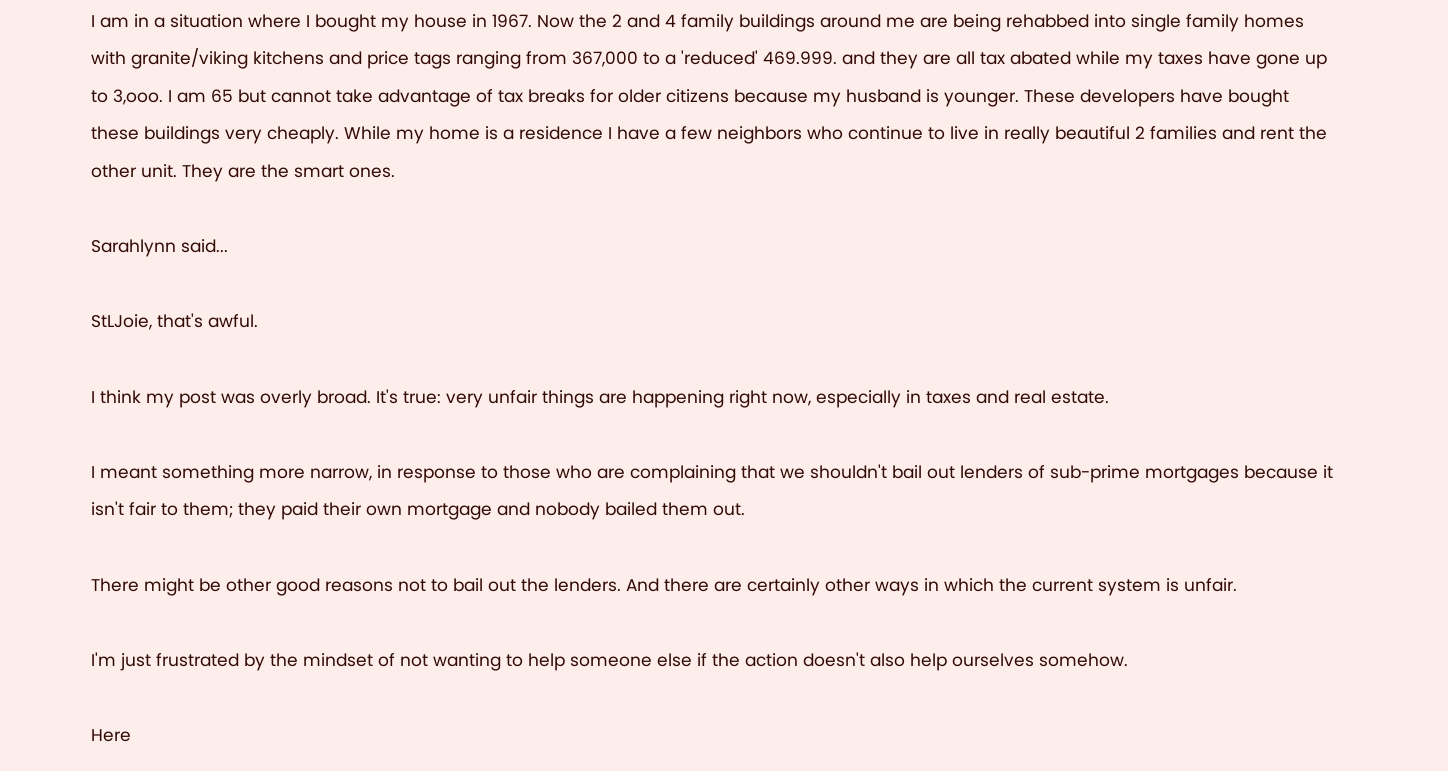I am in a situation where I bought my house in 1967. Now the 2 and 4 family buildings around me are being rehabbed into single family homes with granite/viking kitchens and price tags ranging from 367,000 to a 'reduced' 469.999. and they are all tax abated while my taxes have gone up to 3,ooo. I am 65 but cannot take advantage of tax breaks for older citizens because my husband is younger. These developers have bought these buildings very cheaply. While my home is a residence I have a few neighbors who continue to live in really beautiful 2 families and rent the other unit. They are the smart ones.

Sarahlynn said...

StLJoie, that's awful.

I think my post was overly broad. It's true: very unfair things are happening right now, especially in taxes and real estate.

I meant something more narrow, in response to those who are complaining that we shouldn't bail out lenders of sub-prime mortgages because it isn't fair to them; they paid their own mortgage and nobody bailed them out.

There might be other good reasons not to bail out the lenders. And there are certainly other ways in which the current system is unfair.

I'm just frustrated by the mindset of not wanting to help someone else if the action doesn't also help ourselves somehow.

Here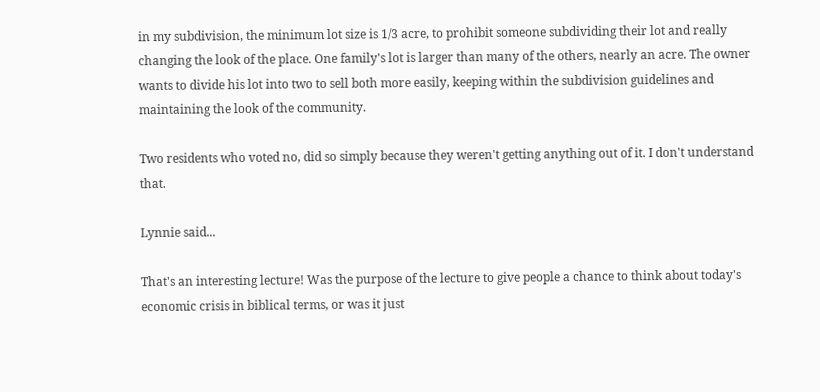in my subdivision, the minimum lot size is 1/3 acre, to prohibit someone subdividing their lot and really changing the look of the place. One family's lot is larger than many of the others, nearly an acre. The owner wants to divide his lot into two to sell both more easily, keeping within the subdivision guidelines and maintaining the look of the community.

Two residents who voted no, did so simply because they weren't getting anything out of it. I don't understand that.

Lynnie said...

That's an interesting lecture! Was the purpose of the lecture to give people a chance to think about today's economic crisis in biblical terms, or was it just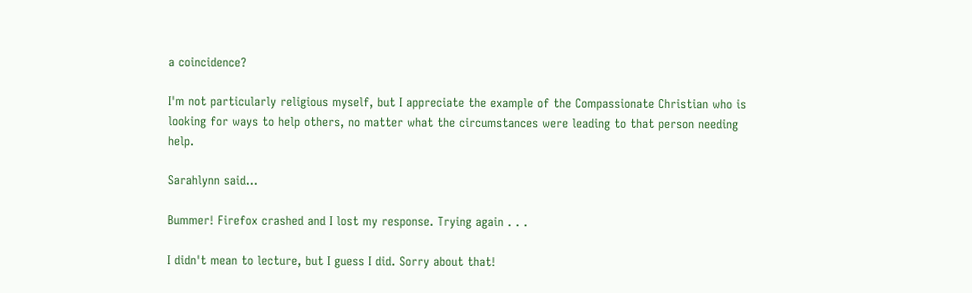a coincidence?

I'm not particularly religious myself, but I appreciate the example of the Compassionate Christian who is looking for ways to help others, no matter what the circumstances were leading to that person needing help.

Sarahlynn said...

Bummer! Firefox crashed and I lost my response. Trying again . . .

I didn't mean to lecture, but I guess I did. Sorry about that!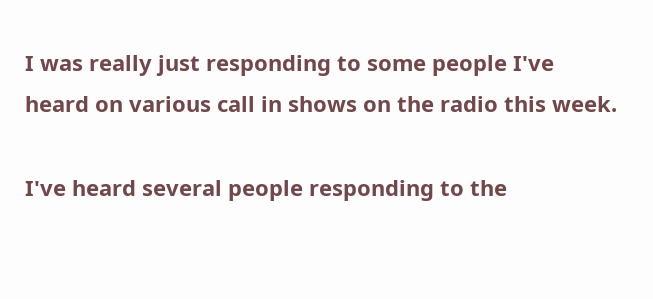I was really just responding to some people I've heard on various call in shows on the radio this week.

I've heard several people responding to the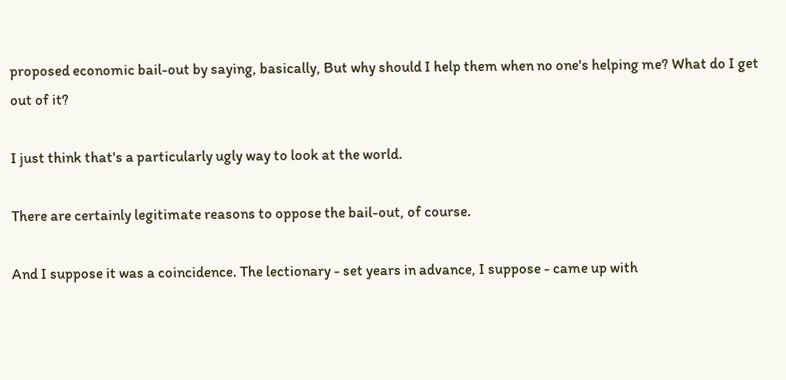proposed economic bail-out by saying, basically, But why should I help them when no one's helping me? What do I get out of it?

I just think that's a particularly ugly way to look at the world.

There are certainly legitimate reasons to oppose the bail-out, of course.

And I suppose it was a coincidence. The lectionary - set years in advance, I suppose - came up with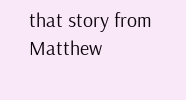that story from Matthew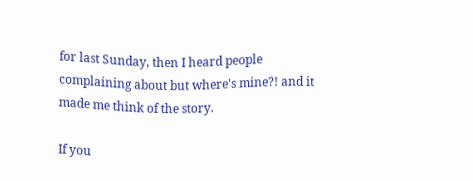for last Sunday, then I heard people complaining about but where's mine?! and it made me think of the story.

If you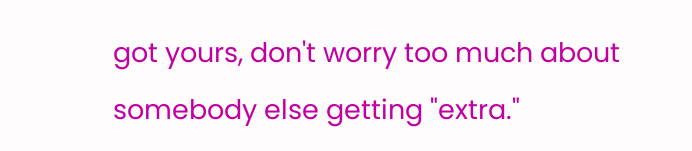got yours, don't worry too much about somebody else getting "extra."